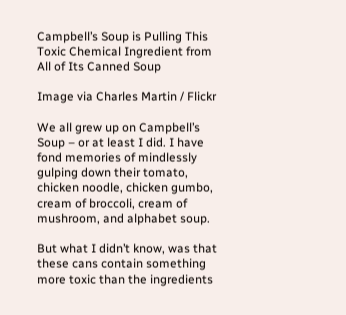Campbell’s Soup is Pulling This Toxic Chemical Ingredient from All of Its Canned Soup

Image via Charles Martin / Flickr

We all grew up on Campbell’s Soup – or at least I did. I have fond memories of mindlessly gulping down their tomato, chicken noodle, chicken gumbo, cream of broccoli, cream of mushroom, and alphabet soup.

But what I didn’t know, was that these cans contain something more toxic than the ingredients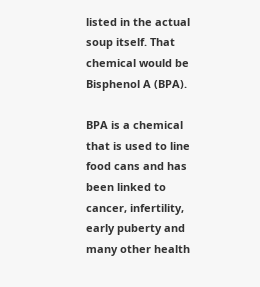listed in the actual soup itself. That chemical would be Bisphenol A (BPA).

BPA is a chemical that is used to line food cans and has been linked to cancer, infertility, early puberty and many other health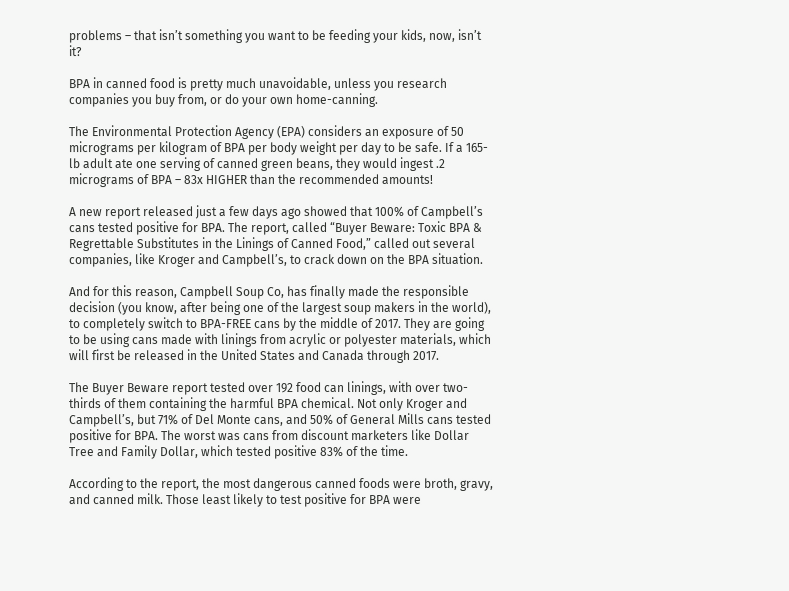problems – that isn’t something you want to be feeding your kids, now, isn’t it?

BPA in canned food is pretty much unavoidable, unless you research companies you buy from, or do your own home-canning.

The Environmental Protection Agency (EPA) considers an exposure of 50 micrograms per kilogram of BPA per body weight per day to be safe. If a 165-lb adult ate one serving of canned green beans, they would ingest .2 micrograms of BPA – 83x HIGHER than the recommended amounts!

A new report released just a few days ago showed that 100% of Campbell’s cans tested positive for BPA. The report, called “Buyer Beware: Toxic BPA & Regrettable Substitutes in the Linings of Canned Food,” called out several companies, like Kroger and Campbell’s, to crack down on the BPA situation.

And for this reason, Campbell Soup Co, has finally made the responsible decision (you know, after being one of the largest soup makers in the world), to completely switch to BPA-FREE cans by the middle of 2017. They are going to be using cans made with linings from acrylic or polyester materials, which will first be released in the United States and Canada through 2017.

The Buyer Beware report tested over 192 food can linings, with over two-thirds of them containing the harmful BPA chemical. Not only Kroger and Campbell’s, but 71% of Del Monte cans, and 50% of General Mills cans tested positive for BPA. The worst was cans from discount marketers like Dollar Tree and Family Dollar, which tested positive 83% of the time.

According to the report, the most dangerous canned foods were broth, gravy, and canned milk. Those least likely to test positive for BPA were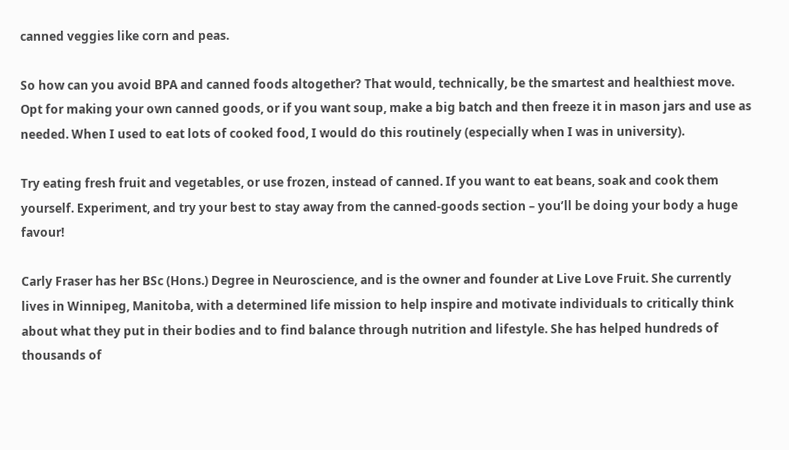canned veggies like corn and peas.

So how can you avoid BPA and canned foods altogether? That would, technically, be the smartest and healthiest move. Opt for making your own canned goods, or if you want soup, make a big batch and then freeze it in mason jars and use as needed. When I used to eat lots of cooked food, I would do this routinely (especially when I was in university).

Try eating fresh fruit and vegetables, or use frozen, instead of canned. If you want to eat beans, soak and cook them yourself. Experiment, and try your best to stay away from the canned-goods section – you’ll be doing your body a huge favour!

Carly Fraser has her BSc (Hons.) Degree in Neuroscience, and is the owner and founder at Live Love Fruit. She currently lives in Winnipeg, Manitoba, with a determined life mission to help inspire and motivate individuals to critically think about what they put in their bodies and to find balance through nutrition and lifestyle. She has helped hundreds of thousands of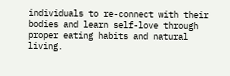individuals to re-connect with their bodies and learn self-love through proper eating habits and natural living.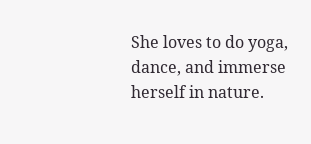She loves to do yoga, dance, and immerse herself in nature.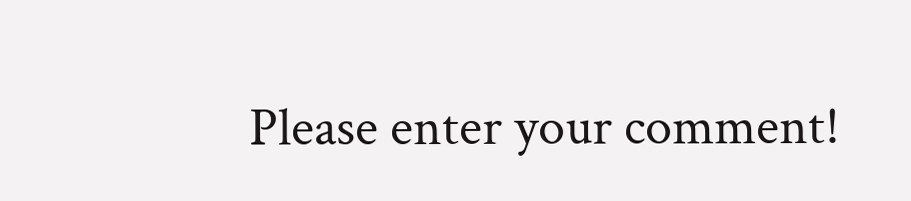Please enter your comment!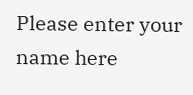Please enter your name here